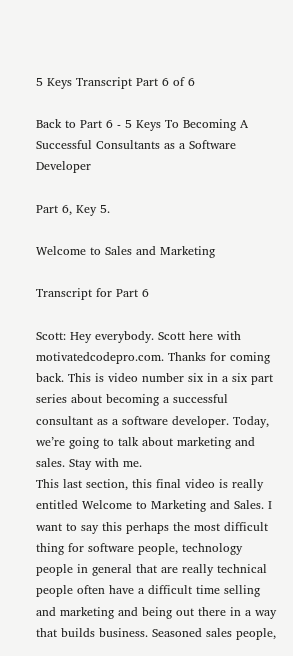5 Keys Transcript Part 6 of 6

Back to Part 6 - 5 Keys To Becoming A Successful Consultants as a Software Developer

Part 6, Key 5.

Welcome to Sales and Marketing

Transcript for Part 6

Scott: Hey everybody. Scott here with motivatedcodepro.com. Thanks for coming back. This is video number six in a six part series about becoming a successful consultant as a software developer. Today, we’re going to talk about marketing and sales. Stay with me.
This last section, this final video is really entitled Welcome to Marketing and Sales. I want to say this perhaps the most difficult thing for software people, technology people in general that are really technical people often have a difficult time selling and marketing and being out there in a way that builds business. Seasoned sales people,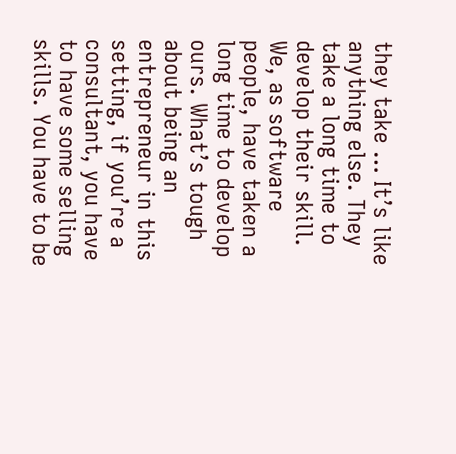they take … It’s like anything else. They take a long time to develop their skill. We, as software people, have taken a long time to develop ours. What’s tough about being an entrepreneur in this setting, if you’re a consultant, you have to have some selling skills. You have to be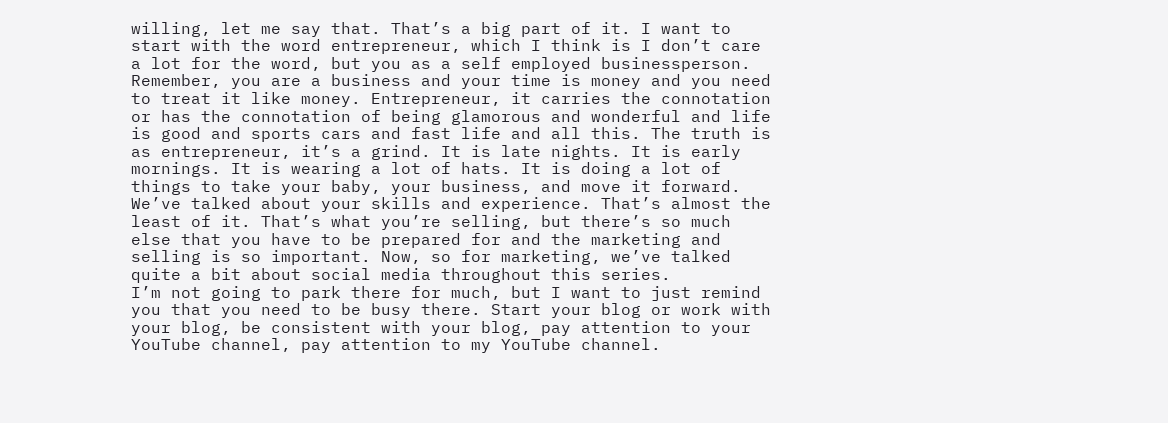willing, let me say that. That’s a big part of it. I want to start with the word entrepreneur, which I think is I don’t care a lot for the word, but you as a self employed businessperson.
Remember, you are a business and your time is money and you need to treat it like money. Entrepreneur, it carries the connotation or has the connotation of being glamorous and wonderful and life is good and sports cars and fast life and all this. The truth is as entrepreneur, it’s a grind. It is late nights. It is early mornings. It is wearing a lot of hats. It is doing a lot of things to take your baby, your business, and move it forward. We’ve talked about your skills and experience. That’s almost the least of it. That’s what you’re selling, but there’s so much else that you have to be prepared for and the marketing and selling is so important. Now, so for marketing, we’ve talked quite a bit about social media throughout this series.
I’m not going to park there for much, but I want to just remind you that you need to be busy there. Start your blog or work with your blog, be consistent with your blog, pay attention to your YouTube channel, pay attention to my YouTube channel.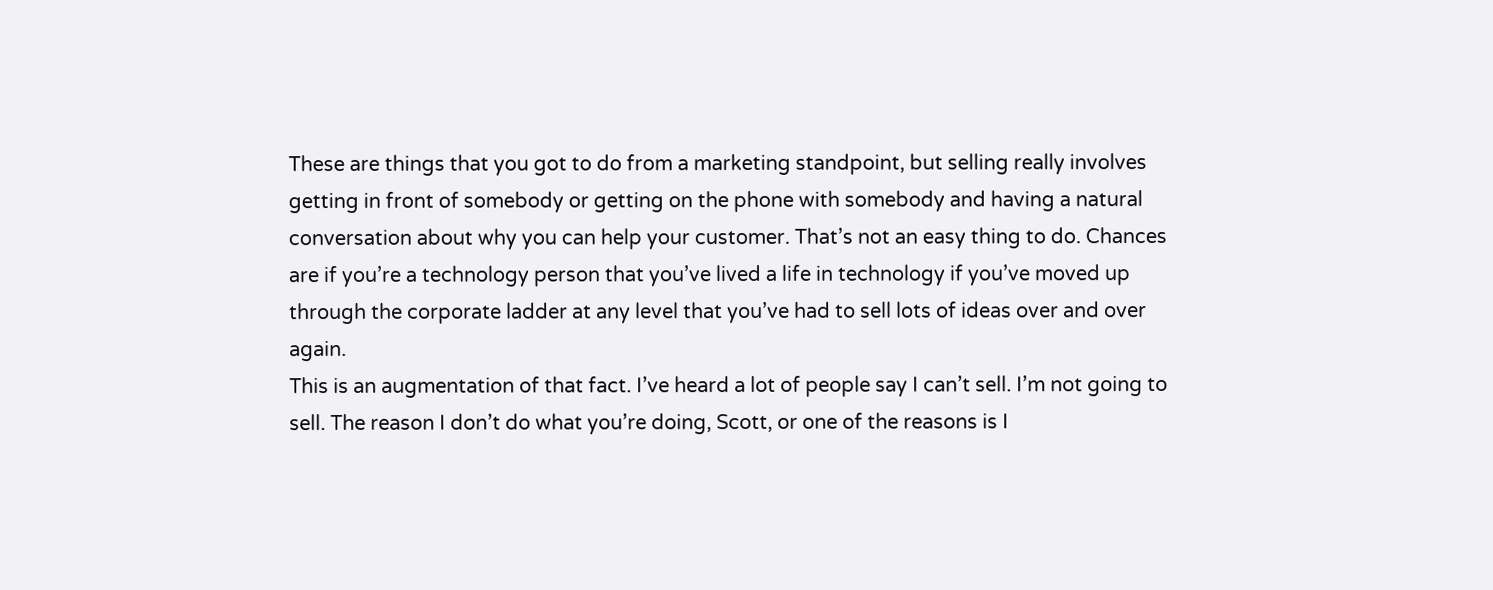These are things that you got to do from a marketing standpoint, but selling really involves getting in front of somebody or getting on the phone with somebody and having a natural conversation about why you can help your customer. That’s not an easy thing to do. Chances are if you’re a technology person that you’ve lived a life in technology if you’ve moved up through the corporate ladder at any level that you’ve had to sell lots of ideas over and over again.
This is an augmentation of that fact. I’ve heard a lot of people say I can’t sell. I’m not going to sell. The reason I don’t do what you’re doing, Scott, or one of the reasons is I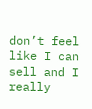don’t feel like I can sell and I really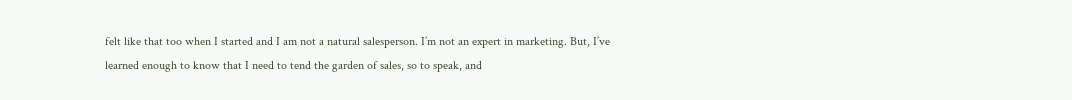felt like that too when I started and I am not a natural salesperson. I’m not an expert in marketing. But, I’ve learned enough to know that I need to tend the garden of sales, so to speak, and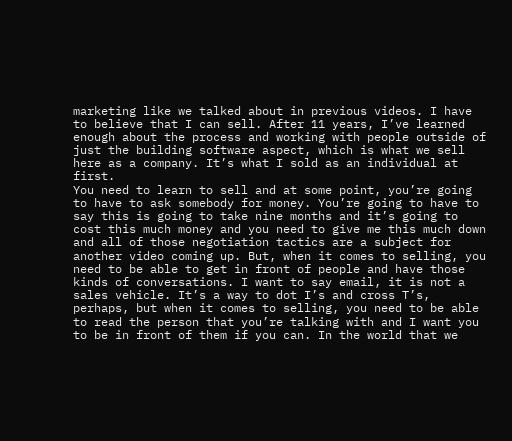marketing like we talked about in previous videos. I have to believe that I can sell. After 11 years, I’ve learned enough about the process and working with people outside of just the building software aspect, which is what we sell here as a company. It’s what I sold as an individual at first.
You need to learn to sell and at some point, you’re going to have to ask somebody for money. You’re going to have to say this is going to take nine months and it’s going to cost this much money and you need to give me this much down and all of those negotiation tactics are a subject for another video coming up. But, when it comes to selling, you need to be able to get in front of people and have those kinds of conversations. I want to say email, it is not a sales vehicle. It’s a way to dot I’s and cross T’s, perhaps, but when it comes to selling, you need to be able to read the person that you’re talking with and I want you to be in front of them if you can. In the world that we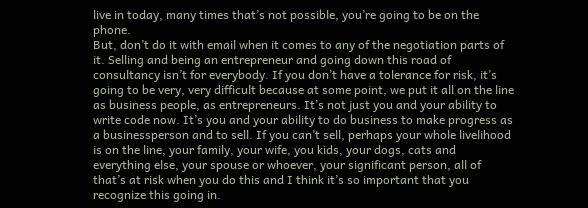live in today, many times that’s not possible, you’re going to be on the phone.
But, don’t do it with email when it comes to any of the negotiation parts of it. Selling and being an entrepreneur and going down this road of consultancy isn’t for everybody. If you don’t have a tolerance for risk, it’s going to be very, very difficult because at some point, we put it all on the line as business people, as entrepreneurs. It’s not just you and your ability to write code now. It’s you and your ability to do business to make progress as a businessperson and to sell. If you can’t sell, perhaps your whole livelihood is on the line, your family, your wife, you kids, your dogs, cats and everything else, your spouse or whoever, your significant person, all of that’s at risk when you do this and I think it’s so important that you recognize this going in.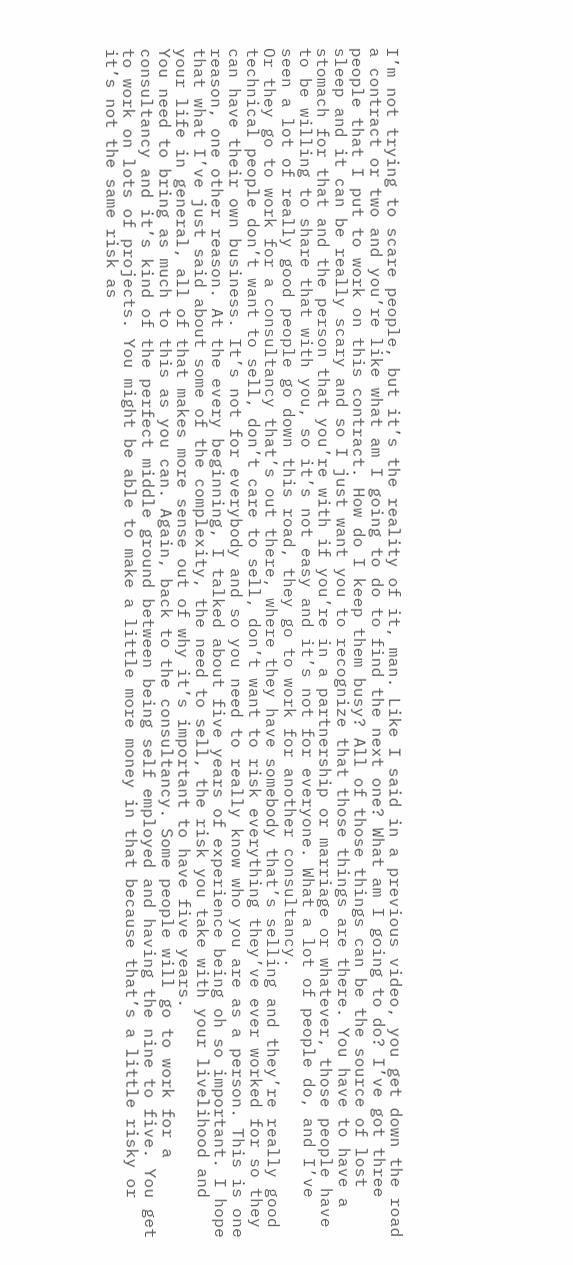I’m not trying to scare people, but it’s the reality of it, man. Like I said in a previous video, you get down the road a contract or two and you’re like what am I going to do to find the next one? What am I going to do? I’ve got three people that I put to work on this contract. How do I keep them busy? All of those things can be the source of lost sleep and it can be really scary and so I just want you to recognize that those things are there. You have to have a stomach for that and the person that you’re with if you’re in a partnership or marriage or whatever, those people have to be willing to share that with you, so it’s not easy and it’s not for everyone. What a lot of people do, and I’ve seen a lot of really good people go down this road, they go to work for another consultancy.
Or they go to work for a consultancy that’s out there, where they have somebody that’s selling and they’re really good technical people don’t want to sell, don’t care to sell, don’t want to risk everything they’ve ever worked for so they can have their own business. It’s not for everybody and so you need to really know who you are as a person. This is one reason, one other reason. At the every beginning, I talked about five years of experience being oh so important. I hope that what I’ve just said about some of the complexity, the need to sell, the risk you take with your livelihood and your life in general, all of that makes more sense out of why it’s important to have five years.
You need to bring as much to this as you can. Again, back to the consultancy. Some people will go to work for a consultancy and it’s kind of the perfect middle ground between being self employed and having the nine to five. You get to work on lots of projects. You might be able to make a little more money in that because that’s a little risky or it’s not the same risk as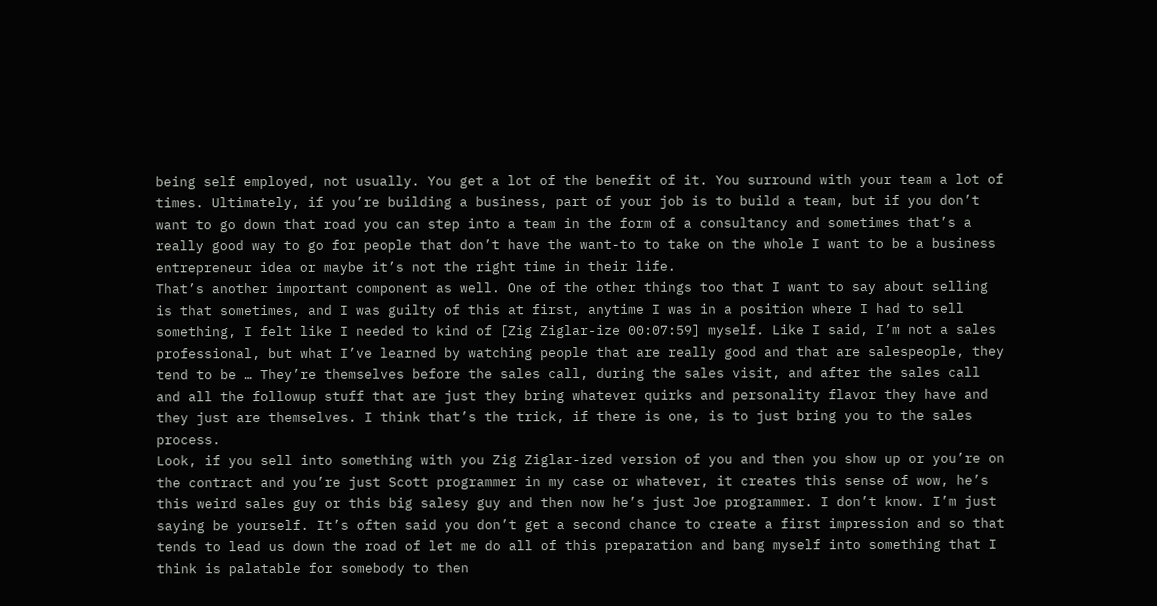being self employed, not usually. You get a lot of the benefit of it. You surround with your team a lot of times. Ultimately, if you’re building a business, part of your job is to build a team, but if you don’t want to go down that road you can step into a team in the form of a consultancy and sometimes that’s a really good way to go for people that don’t have the want-to to take on the whole I want to be a business entrepreneur idea or maybe it’s not the right time in their life.
That’s another important component as well. One of the other things too that I want to say about selling is that sometimes, and I was guilty of this at first, anytime I was in a position where I had to sell something, I felt like I needed to kind of [Zig Ziglar-ize 00:07:59] myself. Like I said, I’m not a sales professional, but what I’ve learned by watching people that are really good and that are salespeople, they tend to be … They’re themselves before the sales call, during the sales visit, and after the sales call and all the followup stuff that are just they bring whatever quirks and personality flavor they have and they just are themselves. I think that’s the trick, if there is one, is to just bring you to the sales process.
Look, if you sell into something with you Zig Ziglar-ized version of you and then you show up or you’re on the contract and you’re just Scott programmer in my case or whatever, it creates this sense of wow, he’s this weird sales guy or this big salesy guy and then now he’s just Joe programmer. I don’t know. I’m just saying be yourself. It’s often said you don’t get a second chance to create a first impression and so that tends to lead us down the road of let me do all of this preparation and bang myself into something that I think is palatable for somebody to then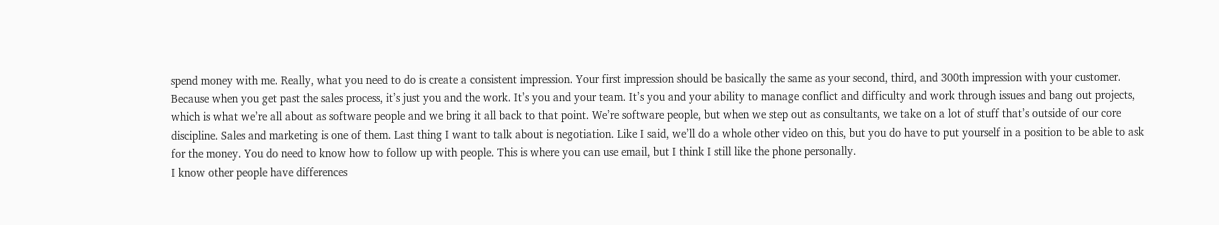spend money with me. Really, what you need to do is create a consistent impression. Your first impression should be basically the same as your second, third, and 300th impression with your customer.
Because when you get past the sales process, it’s just you and the work. It’s you and your team. It’s you and your ability to manage conflict and difficulty and work through issues and bang out projects, which is what we’re all about as software people and we bring it all back to that point. We’re software people, but when we step out as consultants, we take on a lot of stuff that’s outside of our core discipline. Sales and marketing is one of them. Last thing I want to talk about is negotiation. Like I said, we’ll do a whole other video on this, but you do have to put yourself in a position to be able to ask for the money. You do need to know how to follow up with people. This is where you can use email, but I think I still like the phone personally.
I know other people have differences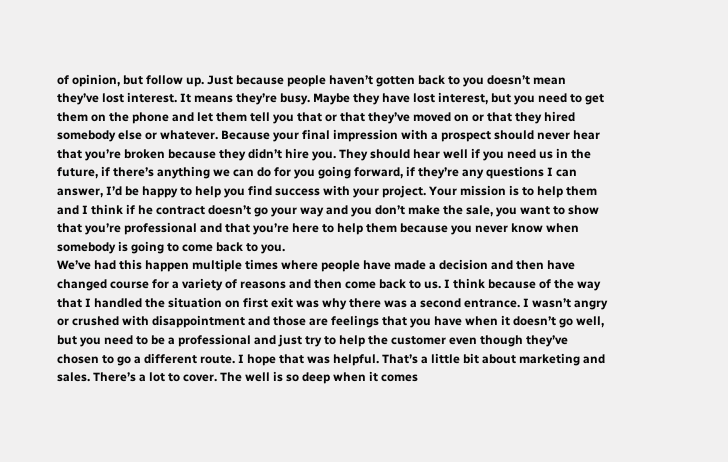of opinion, but follow up. Just because people haven’t gotten back to you doesn’t mean they’ve lost interest. It means they’re busy. Maybe they have lost interest, but you need to get them on the phone and let them tell you that or that they’ve moved on or that they hired somebody else or whatever. Because your final impression with a prospect should never hear that you’re broken because they didn’t hire you. They should hear well if you need us in the future, if there’s anything we can do for you going forward, if they’re any questions I can answer, I’d be happy to help you find success with your project. Your mission is to help them and I think if he contract doesn’t go your way and you don’t make the sale, you want to show that you’re professional and that you’re here to help them because you never know when somebody is going to come back to you.
We’ve had this happen multiple times where people have made a decision and then have changed course for a variety of reasons and then come back to us. I think because of the way that I handled the situation on first exit was why there was a second entrance. I wasn’t angry or crushed with disappointment and those are feelings that you have when it doesn’t go well, but you need to be a professional and just try to help the customer even though they’ve chosen to go a different route. I hope that was helpful. That’s a little bit about marketing and sales. There’s a lot to cover. The well is so deep when it comes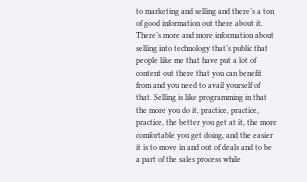to marketing and selling and there’s a ton of good information out there about it.
There’s more and more information about selling into technology that’s public that people like me that have put a lot of content out there that you can benefit from and you need to avail yourself of that. Selling is like programming in that the more you do it, practice, practice, practice, the better you get at it, the more comfortable you get doing, and the easier it is to move in and out of deals and to be a part of the sales process while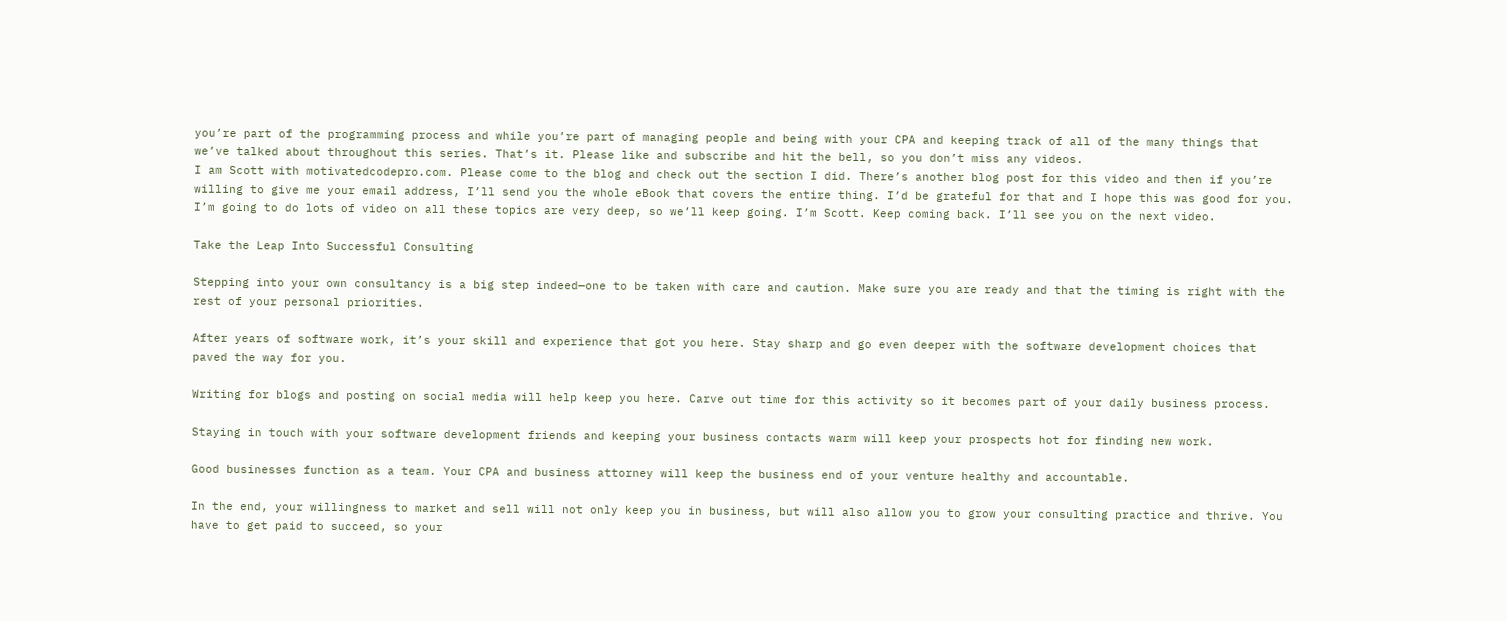you’re part of the programming process and while you’re part of managing people and being with your CPA and keeping track of all of the many things that we’ve talked about throughout this series. That’s it. Please like and subscribe and hit the bell, so you don’t miss any videos.
I am Scott with motivatedcodepro.com. Please come to the blog and check out the section I did. There’s another blog post for this video and then if you’re willing to give me your email address, I’ll send you the whole eBook that covers the entire thing. I’d be grateful for that and I hope this was good for you. I’m going to do lots of video on all these topics are very deep, so we’ll keep going. I’m Scott. Keep coming back. I’ll see you on the next video.

Take the Leap Into Successful Consulting

Stepping into your own consultancy is a big step indeed—one to be taken with care and caution. Make sure you are ready and that the timing is right with the rest of your personal priorities.

After years of software work, it’s your skill and experience that got you here. Stay sharp and go even deeper with the software development choices that paved the way for you.

Writing for blogs and posting on social media will help keep you here. Carve out time for this activity so it becomes part of your daily business process.

Staying in touch with your software development friends and keeping your business contacts warm will keep your prospects hot for finding new work.

Good businesses function as a team. Your CPA and business attorney will keep the business end of your venture healthy and accountable.

In the end, your willingness to market and sell will not only keep you in business, but will also allow you to grow your consulting practice and thrive. You have to get paid to succeed, so your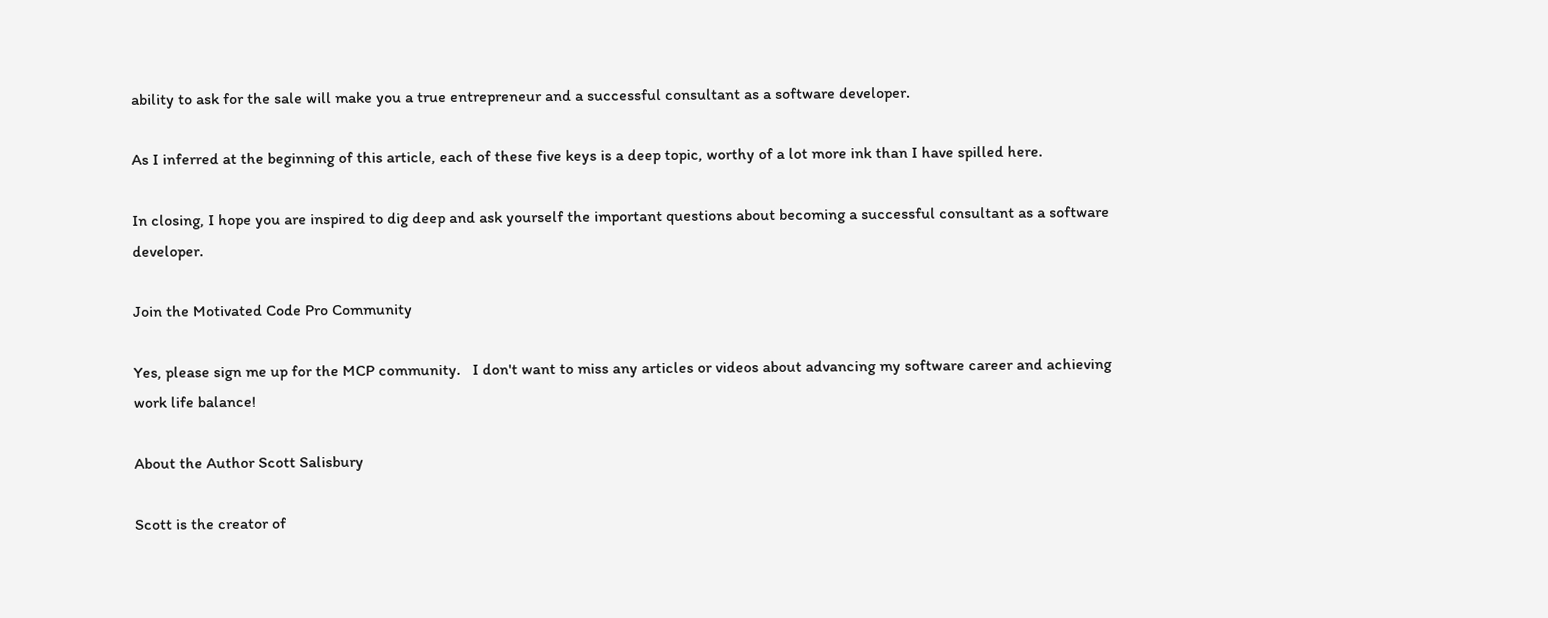ability to ask for the sale will make you a true entrepreneur and a successful consultant as a software developer.

As I inferred at the beginning of this article, each of these five keys is a deep topic, worthy of a lot more ink than I have spilled here.

In closing, I hope you are inspired to dig deep and ask yourself the important questions about becoming a successful consultant as a software developer.

Join the Motivated Code Pro Community

Yes, please sign me up for the MCP community.   I don't want to miss any articles or videos about advancing my software career and achieving work life balance!

About the Author Scott Salisbury

Scott is the creator of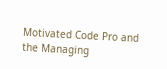Motivated Code Pro and the Managing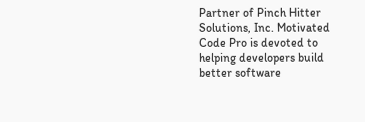Partner of Pinch Hitter Solutions, Inc. Motivated Code Pro is devoted to helping developers build better software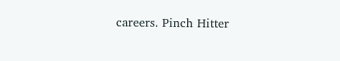careers. Pinch Hitter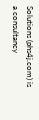Solutions (phs4j.com) is a consultancy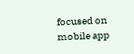focused on mobile app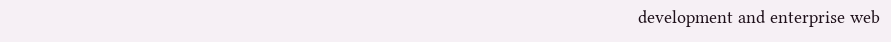development and enterprise web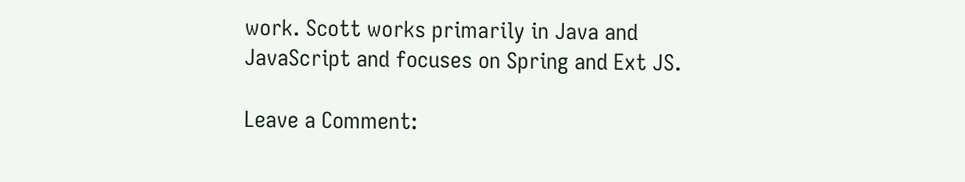work. Scott works primarily in Java and JavaScript and focuses on Spring and Ext JS.

Leave a Comment: